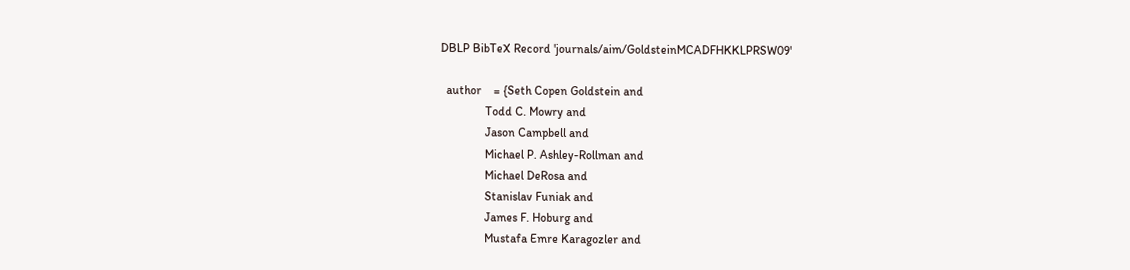DBLP BibTeX Record 'journals/aim/GoldsteinMCADFHKKLPRSW09'

  author    = {Seth Copen Goldstein and
               Todd C. Mowry and
               Jason Campbell and
               Michael P. Ashley-Rollman and
               Michael DeRosa and
               Stanislav Funiak and
               James F. Hoburg and
               Mustafa Emre Karagozler and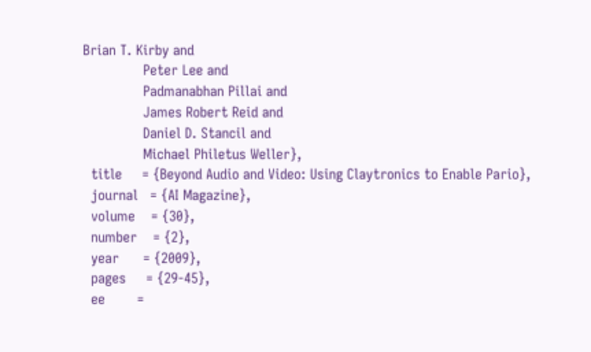Brian T. Kirby and
               Peter Lee and
               Padmanabhan Pillai and
               James Robert Reid and
               Daniel D. Stancil and
               Michael Philetus Weller},
  title     = {Beyond Audio and Video: Using Claytronics to Enable Pario},
  journal   = {AI Magazine},
  volume    = {30},
  number    = {2},
  year      = {2009},
  pages     = {29-45},
  ee        =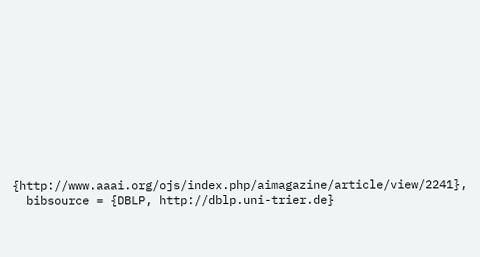{http://www.aaai.org/ojs/index.php/aimagazine/article/view/2241},
  bibsource = {DBLP, http://dblp.uni-trier.de}